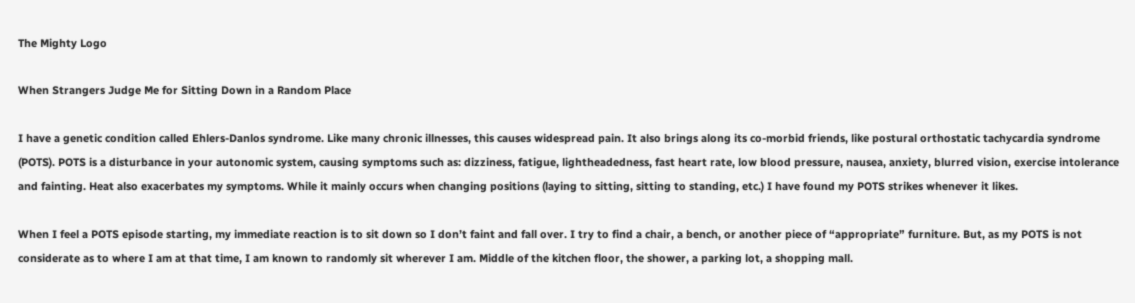The Mighty Logo

When Strangers Judge Me for Sitting Down in a Random Place

I have a genetic condition called Ehlers-Danlos syndrome. Like many chronic illnesses, this causes widespread pain. It also brings along its co-morbid friends, like postural orthostatic tachycardia syndrome (POTS). POTS is a disturbance in your autonomic system, causing symptoms such as: dizziness, fatigue, lightheadedness, fast heart rate, low blood pressure, nausea, anxiety, blurred vision, exercise intolerance and fainting. Heat also exacerbates my symptoms. While it mainly occurs when changing positions (laying to sitting, sitting to standing, etc.) I have found my POTS strikes whenever it likes.

When I feel a POTS episode starting, my immediate reaction is to sit down so I don’t faint and fall over. I try to find a chair, a bench, or another piece of “appropriate” furniture. But, as my POTS is not considerate as to where I am at that time, I am known to randomly sit wherever I am. Middle of the kitchen floor, the shower, a parking lot, a shopping mall.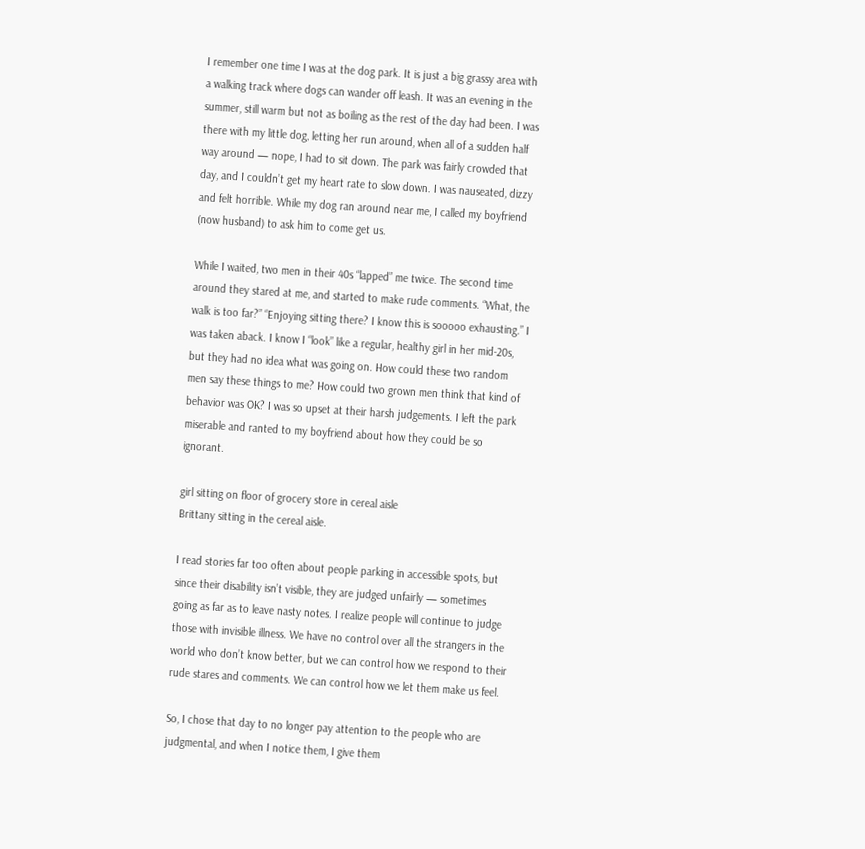I remember one time I was at the dog park. It is just a big grassy area with a walking track where dogs can wander off leash. It was an evening in the summer, still warm but not as boiling as the rest of the day had been. I was there with my little dog, letting her run around, when all of a sudden half way around — nope, I had to sit down. The park was fairly crowded that day, and I couldn’t get my heart rate to slow down. I was nauseated, dizzy and felt horrible. While my dog ran around near me, I called my boyfriend (now husband) to ask him to come get us.

While I waited, two men in their 40s “lapped” me twice. The second time around they stared at me, and started to make rude comments. “What, the walk is too far?” “Enjoying sitting there? I know this is sooooo exhausting.” I was taken aback. I know I “look” like a regular, healthy girl in her mid-20s, but they had no idea what was going on. How could these two random men say these things to me? How could two grown men think that kind of behavior was OK? I was so upset at their harsh judgements. I left the park miserable and ranted to my boyfriend about how they could be so ignorant.

girl sitting on floor of grocery store in cereal aisle
Brittany sitting in the cereal aisle.

I read stories far too often about people parking in accessible spots, but since their disability isn’t visible, they are judged unfairly — sometimes going as far as to leave nasty notes. I realize people will continue to judge those with invisible illness. We have no control over all the strangers in the world who don’t know better, but we can control how we respond to their rude stares and comments. We can control how we let them make us feel.

So, I chose that day to no longer pay attention to the people who are judgmental, and when I notice them, I give them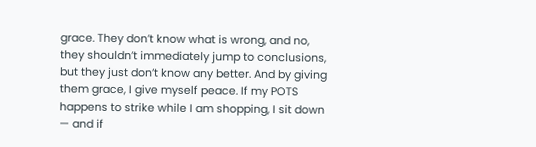grace. They don’t know what is wrong, and no, they shouldn’t immediately jump to conclusions, but they just don’t know any better. And by giving them grace, I give myself peace. If my POTS happens to strike while I am shopping, I sit down — and if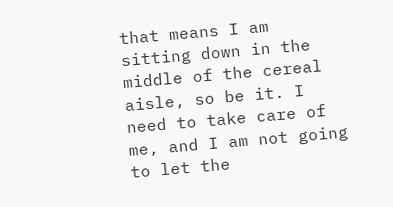that means I am sitting down in the middle of the cereal aisle, so be it. I need to take care of me, and I am not going to let the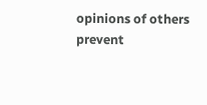opinions of others prevent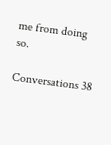me from doing so.

Conversations 38